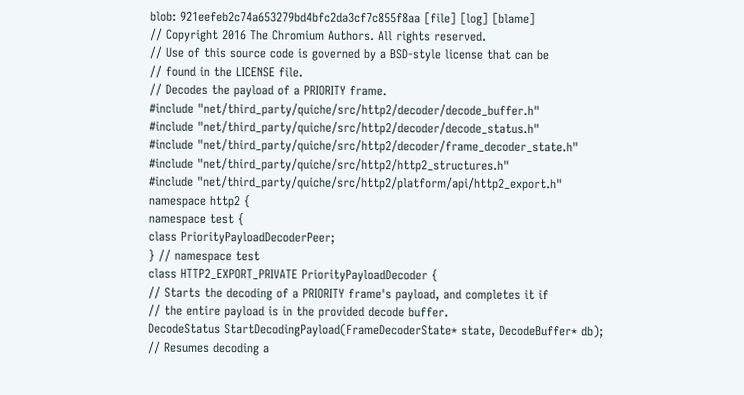blob: 921eefeb2c74a653279bd4bfc2da3cf7c855f8aa [file] [log] [blame]
// Copyright 2016 The Chromium Authors. All rights reserved.
// Use of this source code is governed by a BSD-style license that can be
// found in the LICENSE file.
// Decodes the payload of a PRIORITY frame.
#include "net/third_party/quiche/src/http2/decoder/decode_buffer.h"
#include "net/third_party/quiche/src/http2/decoder/decode_status.h"
#include "net/third_party/quiche/src/http2/decoder/frame_decoder_state.h"
#include "net/third_party/quiche/src/http2/http2_structures.h"
#include "net/third_party/quiche/src/http2/platform/api/http2_export.h"
namespace http2 {
namespace test {
class PriorityPayloadDecoderPeer;
} // namespace test
class HTTP2_EXPORT_PRIVATE PriorityPayloadDecoder {
// Starts the decoding of a PRIORITY frame's payload, and completes it if
// the entire payload is in the provided decode buffer.
DecodeStatus StartDecodingPayload(FrameDecoderState* state, DecodeBuffer* db);
// Resumes decoding a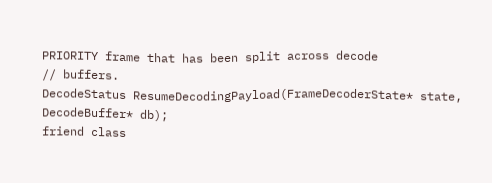PRIORITY frame that has been split across decode
// buffers.
DecodeStatus ResumeDecodingPayload(FrameDecoderState* state,
DecodeBuffer* db);
friend class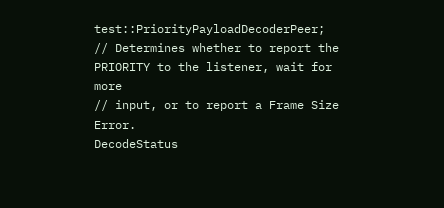test::PriorityPayloadDecoderPeer;
// Determines whether to report the PRIORITY to the listener, wait for more
// input, or to report a Frame Size Error.
DecodeStatus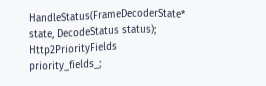HandleStatus(FrameDecoderState* state, DecodeStatus status);
Http2PriorityFields priority_fields_;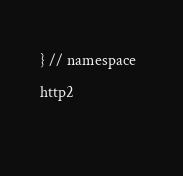} // namespace http2